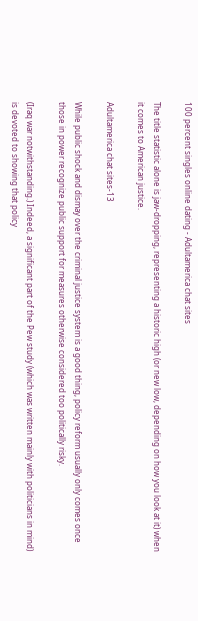100 percent singles online dating - Adultamerica chat sites

The title statistic alone is jaw-dropping, representing a historic high (or new low, depending on how you look at it) when it comes to American justice.

Adultamerica chat sites-13

While public shock and dismay over the criminal justice system is a good thing, policy reform usually only comes once those in power recognize public support for measures otherwise considered too politically risky.

(Iraq war notwithstanding.) Indeed, a significant part of the Pew study (which was written mainly with politicians in mind) is devoted to showing that policy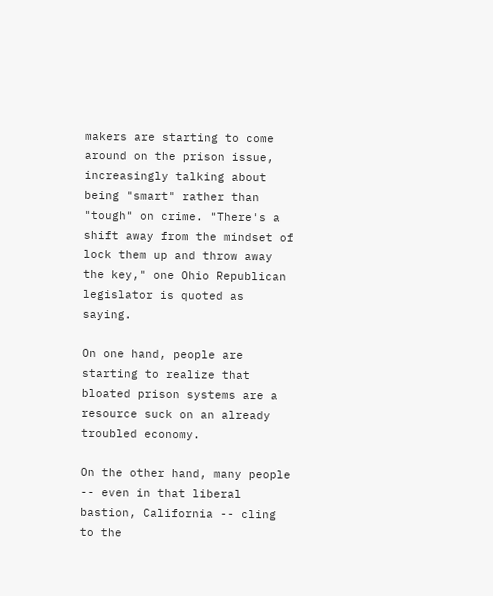makers are starting to come around on the prison issue, increasingly talking about being "smart" rather than "tough" on crime. "There's a shift away from the mindset of lock them up and throw away the key," one Ohio Republican legislator is quoted as saying.

On one hand, people are starting to realize that bloated prison systems are a resource suck on an already troubled economy.

On the other hand, many people -- even in that liberal bastion, California -- cling to the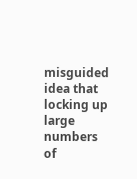misguided idea that locking up large numbers of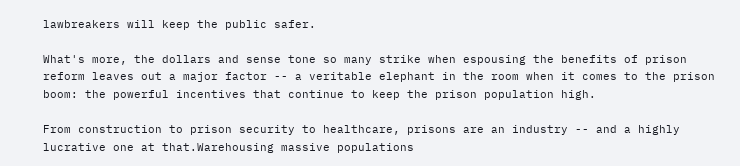lawbreakers will keep the public safer.

What's more, the dollars and sense tone so many strike when espousing the benefits of prison reform leaves out a major factor -- a veritable elephant in the room when it comes to the prison boom: the powerful incentives that continue to keep the prison population high.

From construction to prison security to healthcare, prisons are an industry -- and a highly lucrative one at that.Warehousing massive populations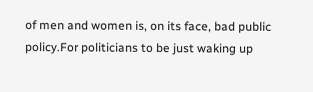of men and women is, on its face, bad public policy.For politicians to be just waking up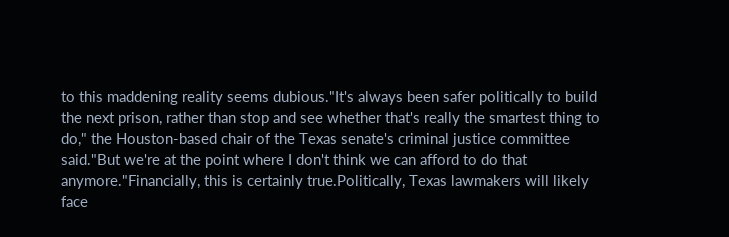to this maddening reality seems dubious."It's always been safer politically to build the next prison, rather than stop and see whether that's really the smartest thing to do," the Houston-based chair of the Texas senate's criminal justice committee said."But we're at the point where I don't think we can afford to do that anymore."Financially, this is certainly true.Politically, Texas lawmakers will likely face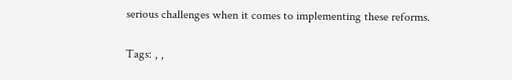serious challenges when it comes to implementing these reforms.

Tags: , ,